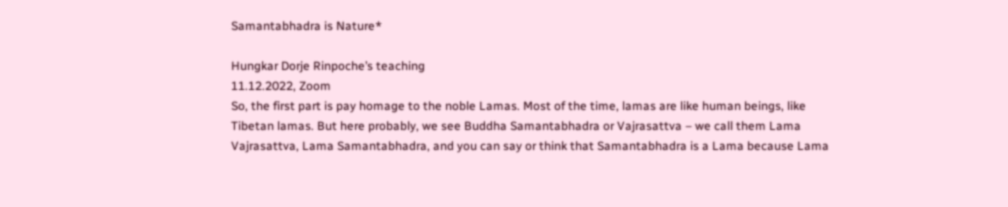Samantabhadra is Nature*

Hungkar Dorje Rinpoche’s teaching
11.12.2022, Zoom
So, the first part is pay homage to the noble Lamas. Most of the time, lamas are like human beings, like Tibetan lamas. But here probably, we see Buddha Samantabhadra or Vajrasattva – we call them Lama Vajrasattva, Lama Samantabhadra, and you can say or think that Samantabhadra is a Lama because Lama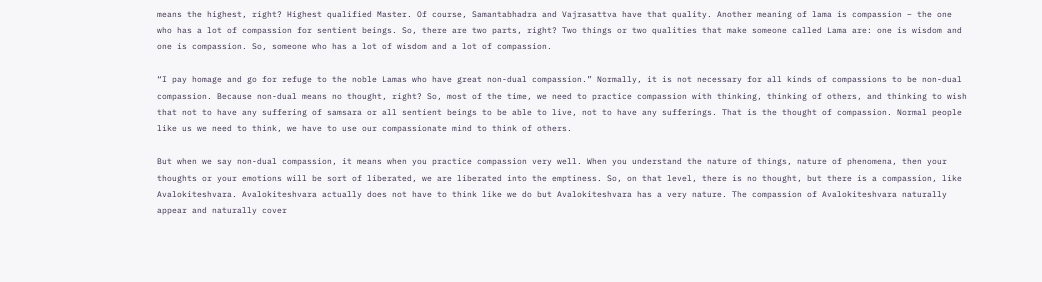means the highest, right? Highest qualified Master. Of course, Samantabhadra and Vajrasattva have that quality. Another meaning of lama is compassion – the one who has a lot of compassion for sentient beings. So, there are two parts, right? Two things or two qualities that make someone called Lama are: one is wisdom and one is compassion. So, someone who has a lot of wisdom and a lot of compassion.

“I pay homage and go for refuge to the noble Lamas who have great non-dual compassion.” Normally, it is not necessary for all kinds of compassions to be non-dual compassion. Because non-dual means no thought, right? So, most of the time, we need to practice compassion with thinking, thinking of others, and thinking to wish that not to have any suffering of samsara or all sentient beings to be able to live, not to have any sufferings. That is the thought of compassion. Normal people like us we need to think, we have to use our compassionate mind to think of others.

But when we say non-dual compassion, it means when you practice compassion very well. When you understand the nature of things, nature of phenomena, then your thoughts or your emotions will be sort of liberated, we are liberated into the emptiness. So, on that level, there is no thought, but there is a compassion, like Avalokiteshvara. Avalokiteshvara actually does not have to think like we do but Avalokiteshvara has a very nature. The compassion of Avalokiteshvara naturally appear and naturally cover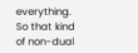everything. So that kind of non-dual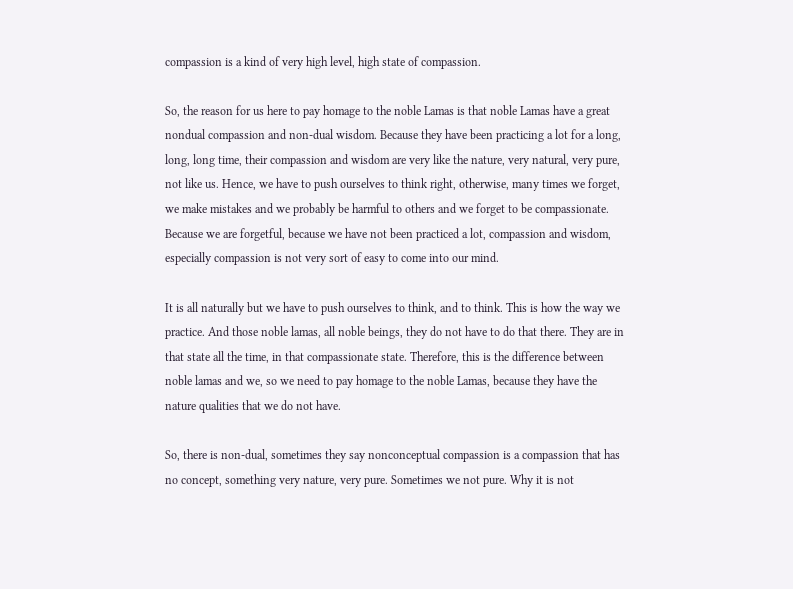compassion is a kind of very high level, high state of compassion.

So, the reason for us here to pay homage to the noble Lamas is that noble Lamas have a great nondual compassion and non-dual wisdom. Because they have been practicing a lot for a long, long, long time, their compassion and wisdom are very like the nature, very natural, very pure, not like us. Hence, we have to push ourselves to think right, otherwise, many times we forget, we make mistakes and we probably be harmful to others and we forget to be compassionate. Because we are forgetful, because we have not been practiced a lot, compassion and wisdom, especially compassion is not very sort of easy to come into our mind.

It is all naturally but we have to push ourselves to think, and to think. This is how the way we practice. And those noble lamas, all noble beings, they do not have to do that there. They are in that state all the time, in that compassionate state. Therefore, this is the difference between noble lamas and we, so we need to pay homage to the noble Lamas, because they have the nature qualities that we do not have.

So, there is non-dual, sometimes they say nonconceptual compassion is a compassion that has no concept, something very nature, very pure. Sometimes we not pure. Why it is not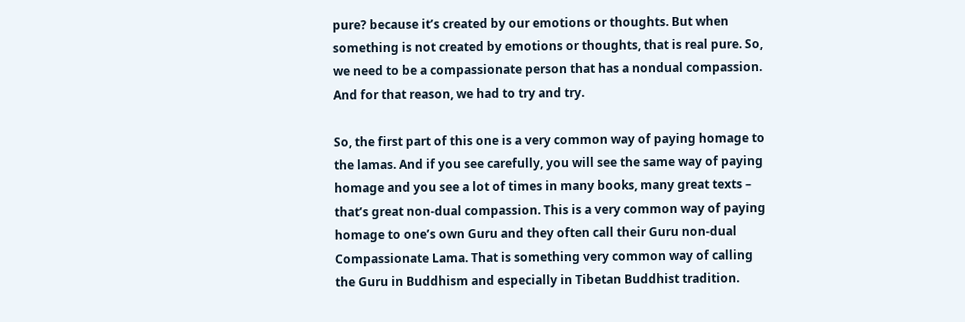pure? because it’s created by our emotions or thoughts. But when something is not created by emotions or thoughts, that is real pure. So, we need to be a compassionate person that has a nondual compassion. And for that reason, we had to try and try.

So, the first part of this one is a very common way of paying homage to the lamas. And if you see carefully, you will see the same way of paying homage and you see a lot of times in many books, many great texts – that’s great non-dual compassion. This is a very common way of paying homage to one’s own Guru and they often call their Guru non-dual Compassionate Lama. That is something very common way of calling the Guru in Buddhism and especially in Tibetan Buddhist tradition.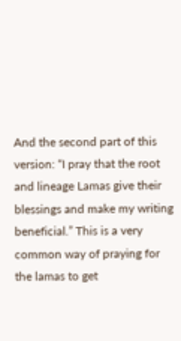And the second part of this version: “I pray that the root and lineage Lamas give their blessings and make my writing beneficial.” This is a very common way of praying for the lamas to get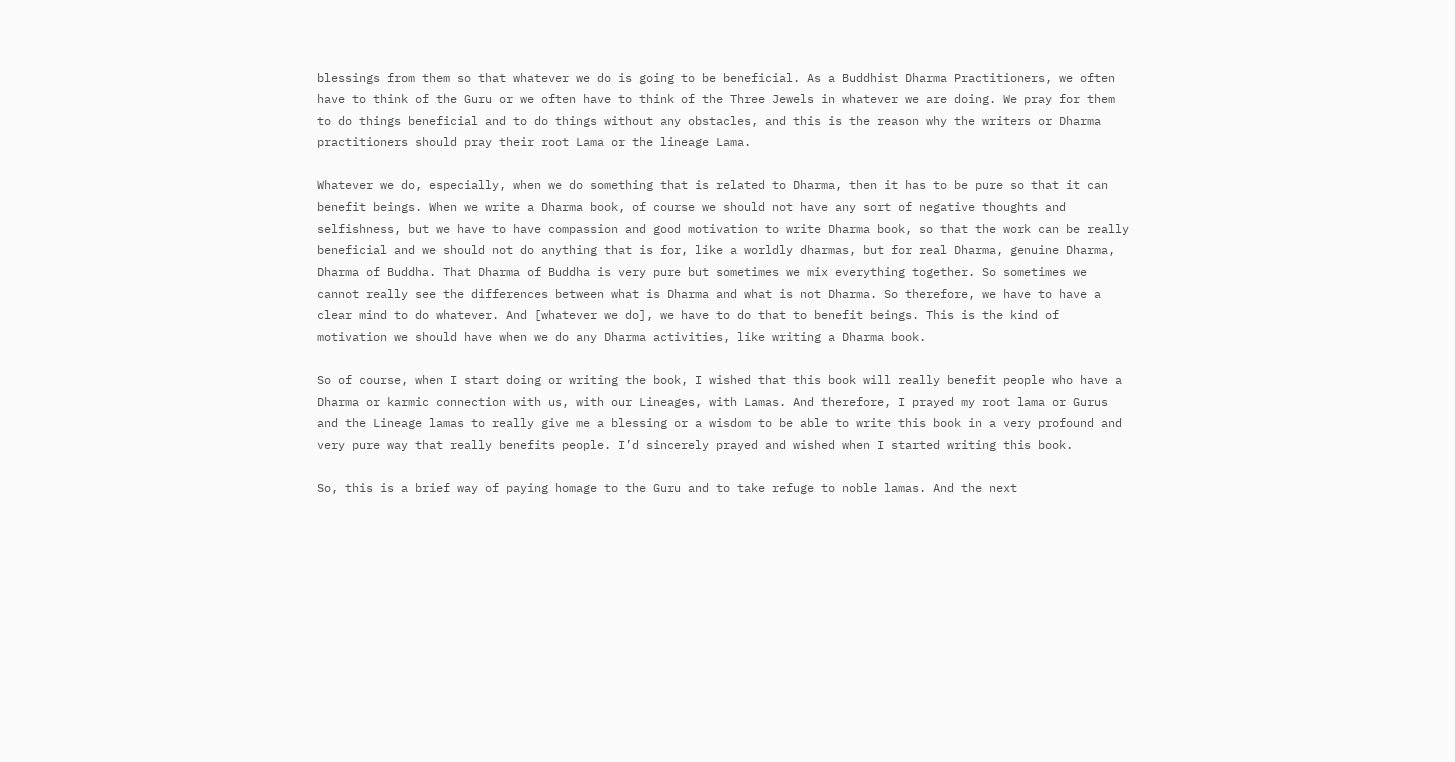blessings from them so that whatever we do is going to be beneficial. As a Buddhist Dharma Practitioners, we often have to think of the Guru or we often have to think of the Three Jewels in whatever we are doing. We pray for them to do things beneficial and to do things without any obstacles, and this is the reason why the writers or Dharma practitioners should pray their root Lama or the lineage Lama.

Whatever we do, especially, when we do something that is related to Dharma, then it has to be pure so that it can benefit beings. When we write a Dharma book, of course we should not have any sort of negative thoughts and selfishness, but we have to have compassion and good motivation to write Dharma book, so that the work can be really beneficial and we should not do anything that is for, like a worldly dharmas, but for real Dharma, genuine Dharma, Dharma of Buddha. That Dharma of Buddha is very pure but sometimes we mix everything together. So sometimes we cannot really see the differences between what is Dharma and what is not Dharma. So therefore, we have to have a clear mind to do whatever. And [whatever we do], we have to do that to benefit beings. This is the kind of motivation we should have when we do any Dharma activities, like writing a Dharma book.

So of course, when I start doing or writing the book, I wished that this book will really benefit people who have a Dharma or karmic connection with us, with our Lineages, with Lamas. And therefore, I prayed my root lama or Gurus and the Lineage lamas to really give me a blessing or a wisdom to be able to write this book in a very profound and very pure way that really benefits people. I’d sincerely prayed and wished when I started writing this book.

So, this is a brief way of paying homage to the Guru and to take refuge to noble lamas. And the next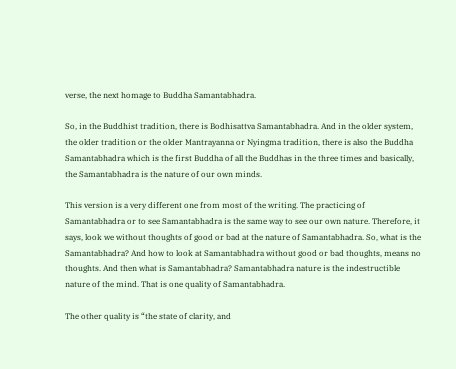verse, the next homage to Buddha Samantabhadra.

So, in the Buddhist tradition, there is Bodhisattva Samantabhadra. And in the older system, the older tradition or the older Mantrayanna or Nyingma tradition, there is also the Buddha Samantabhadra which is the first Buddha of all the Buddhas in the three times and basically, the Samantabhadra is the nature of our own minds.

This version is a very different one from most of the writing. The practicing of Samantabhadra or to see Samantabhadra is the same way to see our own nature. Therefore, it says, look we without thoughts of good or bad at the nature of Samantabhadra. So, what is the Samantabhadra? And how to look at Samantabhadra without good or bad thoughts, means no thoughts. And then what is Samantabhadra? Samantabhadra nature is the indestructible nature of the mind. That is one quality of Samantabhadra.

The other quality is “the state of clarity, and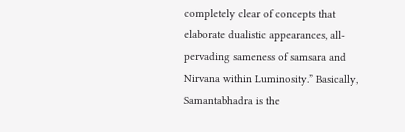completely clear of concepts that elaborate dualistic appearances, all-pervading sameness of samsara and Nirvana within Luminosity.” Basically, Samantabhadra is the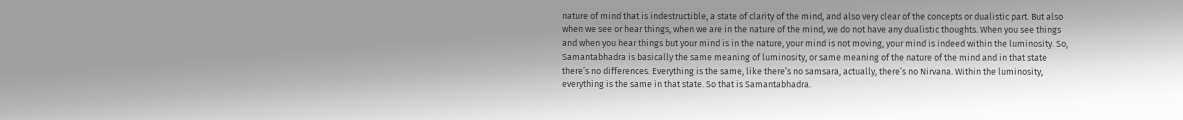nature of mind that is indestructible, a state of clarity of the mind, and also very clear of the concepts or dualistic part. But also when we see or hear things, when we are in the nature of the mind, we do not have any dualistic thoughts. When you see things and when you hear things but your mind is in the nature, your mind is not moving, your mind is indeed within the luminosity. So, Samantabhadra is basically the same meaning of luminosity, or same meaning of the nature of the mind and in that state there’s no differences. Everything is the same, like there’s no samsara, actually, there’s no Nirvana. Within the luminosity, everything is the same in that state. So that is Samantabhadra.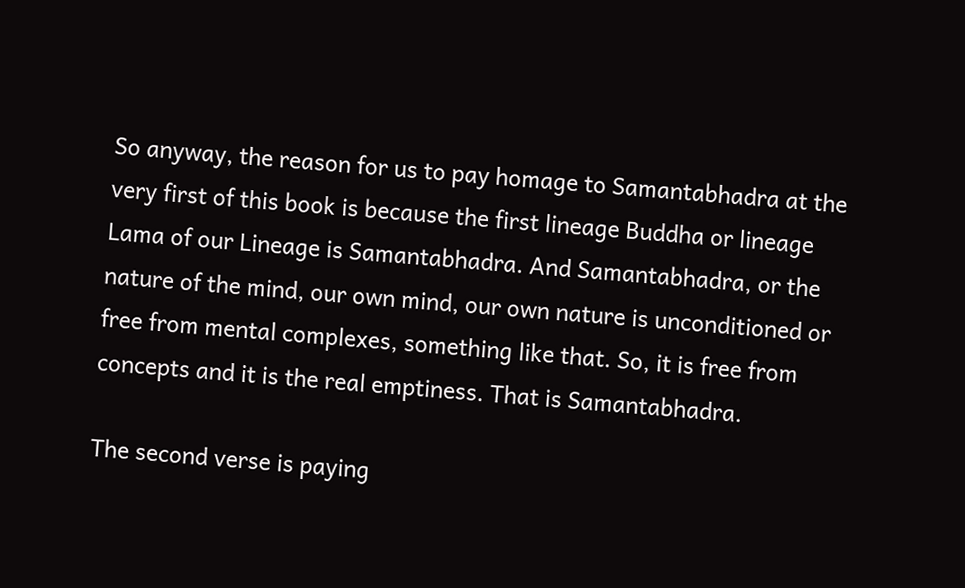So anyway, the reason for us to pay homage to Samantabhadra at the very first of this book is because the first lineage Buddha or lineage Lama of our Lineage is Samantabhadra. And Samantabhadra, or the nature of the mind, our own mind, our own nature is unconditioned or free from mental complexes, something like that. So, it is free from concepts and it is the real emptiness. That is Samantabhadra.

The second verse is paying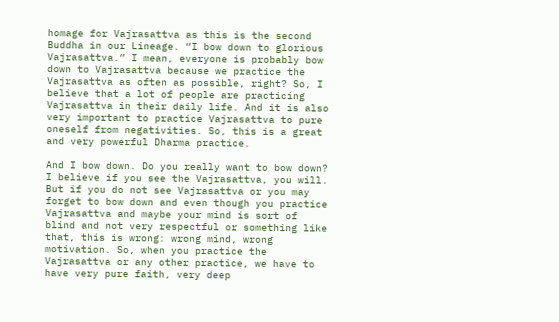homage for Vajrasattva as this is the second Buddha in our Lineage. “I bow down to glorious Vajrasattva.” I mean, everyone is probably bow down to Vajrasattva because we practice the Vajrasattva as often as possible, right? So, I believe that a lot of people are practicing Vajrasattva in their daily life. And it is also very important to practice Vajrasattva to pure oneself from negativities. So, this is a great and very powerful Dharma practice.

And I bow down. Do you really want to bow down? I believe if you see the Vajrasattva, you will. But if you do not see Vajrasattva or you may forget to bow down and even though you practice Vajrasattva and maybe your mind is sort of blind and not very respectful or something like that, this is wrong: wrong mind, wrong motivation. So, when you practice the Vajrasattva or any other practice, we have to have very pure faith, very deep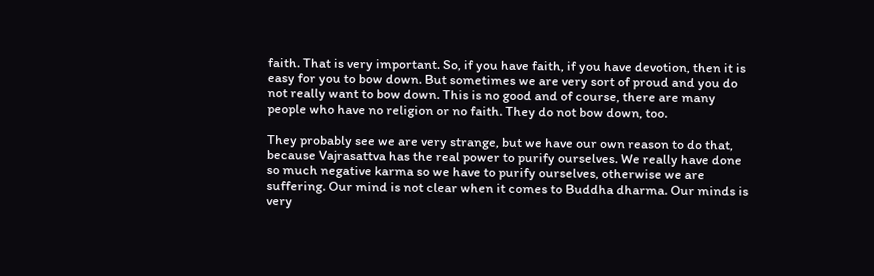faith. That is very important. So, if you have faith, if you have devotion, then it is easy for you to bow down. But sometimes we are very sort of proud and you do not really want to bow down. This is no good and of course, there are many people who have no religion or no faith. They do not bow down, too.

They probably see we are very strange, but we have our own reason to do that, because Vajrasattva has the real power to purify ourselves. We really have done so much negative karma so we have to purify ourselves, otherwise we are suffering. Our mind is not clear when it comes to Buddha dharma. Our minds is very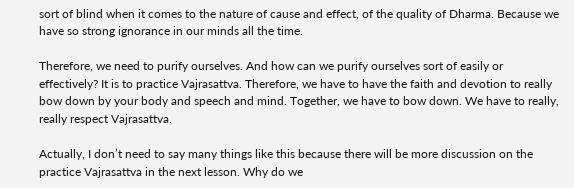sort of blind when it comes to the nature of cause and effect, of the quality of Dharma. Because we have so strong ignorance in our minds all the time.

Therefore, we need to purify ourselves. And how can we purify ourselves sort of easily or effectively? It is to practice Vajrasattva. Therefore, we have to have the faith and devotion to really bow down by your body and speech and mind. Together, we have to bow down. We have to really, really respect Vajrasattva.

Actually, I don’t need to say many things like this because there will be more discussion on the practice Vajrasattva in the next lesson. Why do we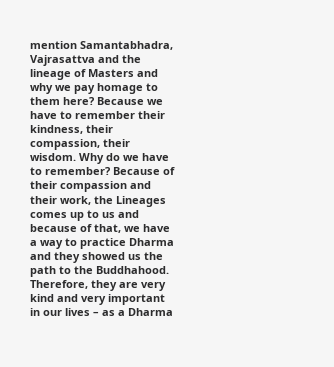mention Samantabhadra, Vajrasattva and the lineage of Masters and why we pay homage to them here? Because we have to remember their kindness, their compassion, their wisdom. Why do we have to remember? Because of their compassion and their work, the Lineages comes up to us and because of that, we have a way to practice Dharma and they showed us the path to the Buddhahood. Therefore, they are very kind and very important in our lives – as a Dharma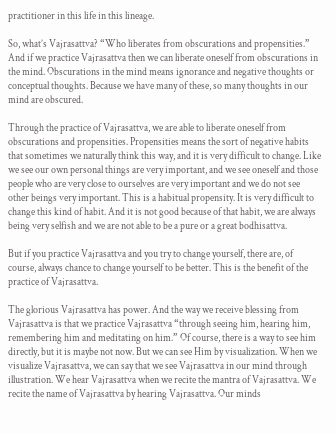practitioner in this life in this lineage.

So, what’s Vajrasattva? “Who liberates from obscurations and propensities.” And if we practice Vajrasattva then we can liberate oneself from obscurations in the mind. Obscurations in the mind means ignorance and negative thoughts or conceptual thoughts. Because we have many of these, so many thoughts in our mind are obscured.

Through the practice of Vajrasattva, we are able to liberate oneself from obscurations and propensities. Propensities means the sort of negative habits that sometimes we naturally think this way, and it is very difficult to change. Like we see our own personal things are very important, and we see oneself and those people who are very close to ourselves are very important and we do not see other beings very important. This is a habitual propensity. It is very difficult to change this kind of habit. And it is not good because of that habit, we are always being very selfish and we are not able to be a pure or a great bodhisattva.

But if you practice Vajrasattva and you try to change yourself, there are, of course, always chance to change yourself to be better. This is the benefit of the practice of Vajrasattva.

The glorious Vajrasattva has power. And the way we receive blessing from Vajrasattva is that we practice Vajrasattva “through seeing him, hearing him, remembering him and meditating on him.” Of course, there is a way to see him directly, but it is maybe not now. But we can see Him by visualization. When we visualize Vajrasattva, we can say that we see Vajrasattva in our mind through illustration. We hear Vajrasattva when we recite the mantra of Vajrasattva. We recite the name of Vajrasattva by hearing Vajrasattva. Our minds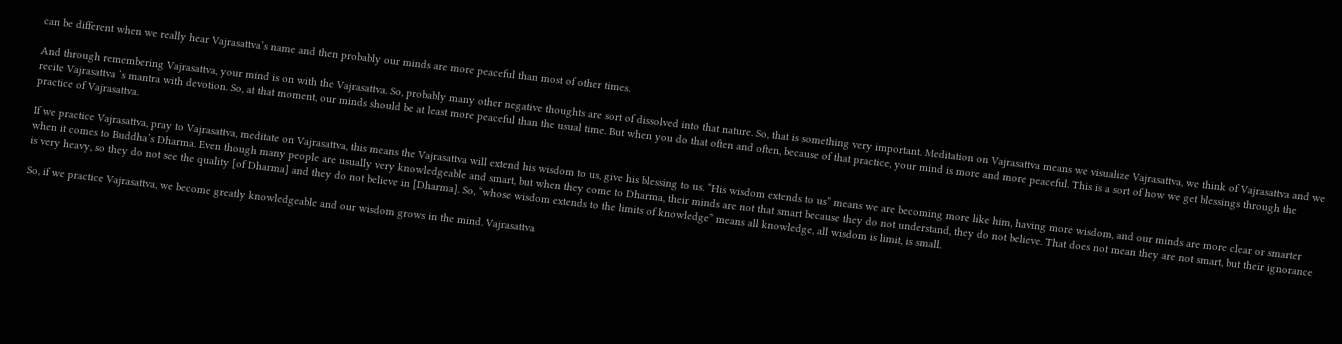can be different when we really hear Vajrasattva’s name and then probably our minds are more peaceful than most of other times.

And through remembering Vajrasattva, your mind is on with the Vajrasattva. So, probably many other negative thoughts are sort of dissolved into that nature. So, that is something very important. Meditation on Vajrasattva means we visualize Vajrasattva, we think of Vajrasattva and we recite Vajrasattva ‘s mantra with devotion. So, at that moment, our minds should be at least more peaceful than the usual time. But when you do that often and often, because of that practice, your mind is more and more peaceful. This is a sort of how we get blessings through the practice of Vajrasattva.

If we practice Vajrasattva, pray to Vajrasattva, meditate on Vajrasattva, this means the Vajrasattva will extend his wisdom to us, give his blessing to us. “His wisdom extends to us” means we are becoming more like him, having more wisdom, and our minds are more clear or smarter when it comes to Buddha’s Dharma. Even though many people are usually very knowledgeable and smart, but when they come to Dharma, their minds are not that smart because they do not understand, they do not believe. That does not mean they are not smart, but their ignorance is very heavy, so they do not see the quality [of Dharma] and they do not believe in [Dharma]. So, “whose wisdom extends to the limits of knowledge” means all knowledge, all wisdom is limit, is small.

So, if we practice Vajrasattva, we become greatly knowledgeable and our wisdom grows in the mind. Vajrasattva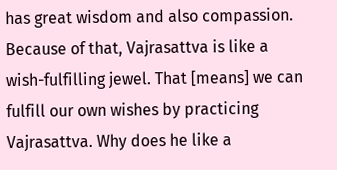has great wisdom and also compassion. Because of that, Vajrasattva is like a wish-fulfilling jewel. That [means] we can fulfill our own wishes by practicing Vajrasattva. Why does he like a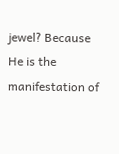jewel? Because He is the manifestation of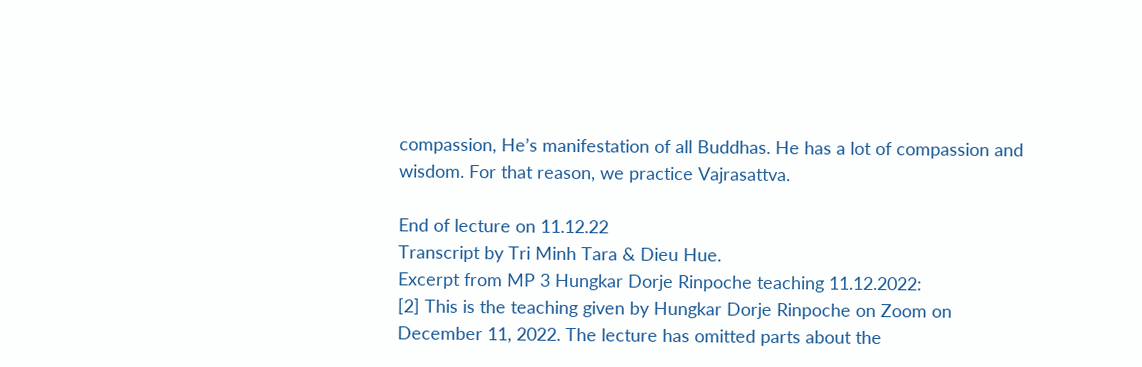compassion, He’s manifestation of all Buddhas. He has a lot of compassion and wisdom. For that reason, we practice Vajrasattva.

End of lecture on 11.12.22
Transcript by Tri Minh Tara & Dieu Hue.
Excerpt from MP 3 Hungkar Dorje Rinpoche teaching 11.12.2022:
[2] This is the teaching given by Hungkar Dorje Rinpoche on Zoom on December 11, 2022. The lecture has omitted parts about the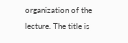organization of the lecture. The title is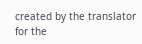created by the translator for the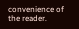convenience of the reader.